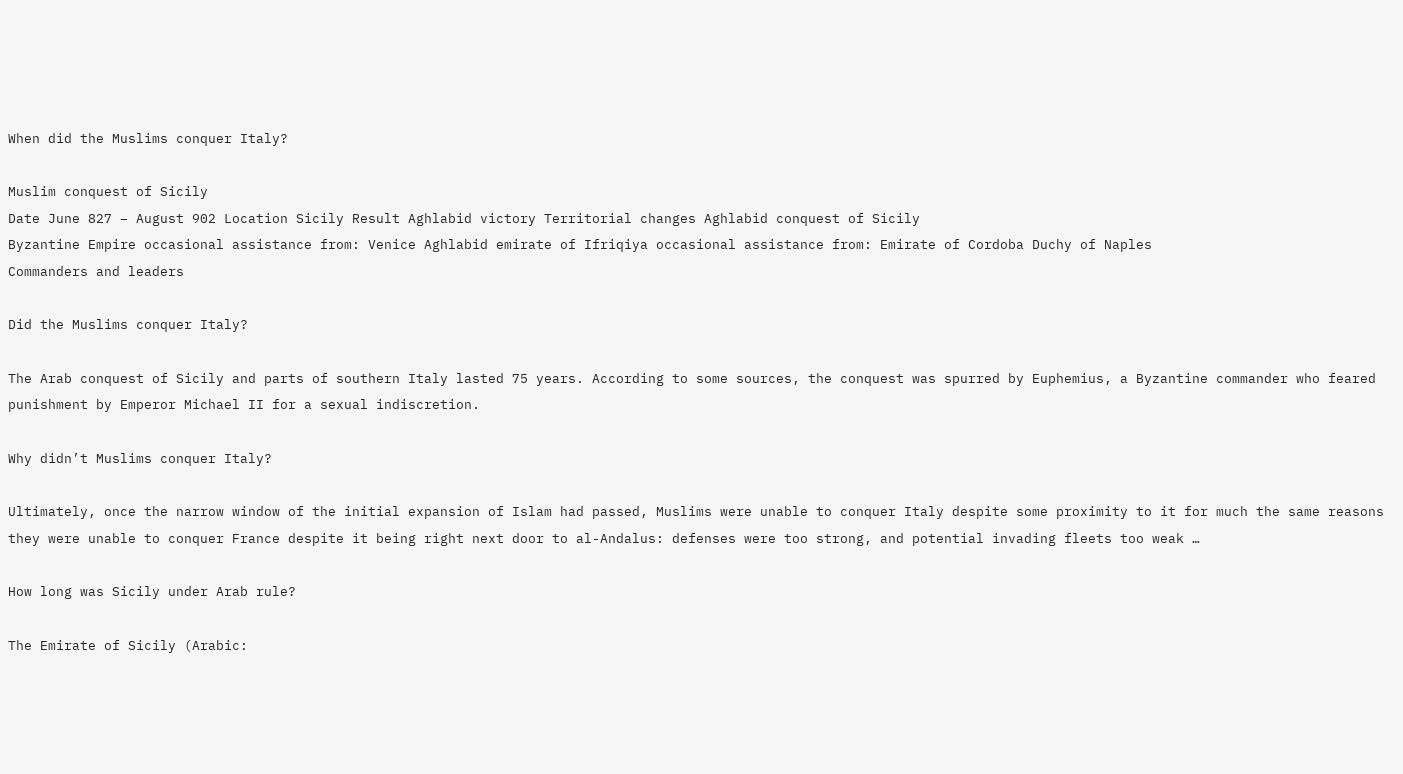When did the Muslims conquer Italy?

Muslim conquest of Sicily
Date June 827 – August 902 Location Sicily Result Aghlabid victory Territorial changes Aghlabid conquest of Sicily
Byzantine Empire occasional assistance from: Venice Aghlabid emirate of Ifriqiya occasional assistance from: Emirate of Cordoba Duchy of Naples
Commanders and leaders

Did the Muslims conquer Italy?

The Arab conquest of Sicily and parts of southern Italy lasted 75 years. According to some sources, the conquest was spurred by Euphemius, a Byzantine commander who feared punishment by Emperor Michael II for a sexual indiscretion.

Why didn’t Muslims conquer Italy?

Ultimately, once the narrow window of the initial expansion of Islam had passed, Muslims were unable to conquer Italy despite some proximity to it for much the same reasons they were unable to conquer France despite it being right next door to al-Andalus: defenses were too strong, and potential invading fleets too weak …

How long was Sicily under Arab rule?

The Emirate of Sicily (Arabic: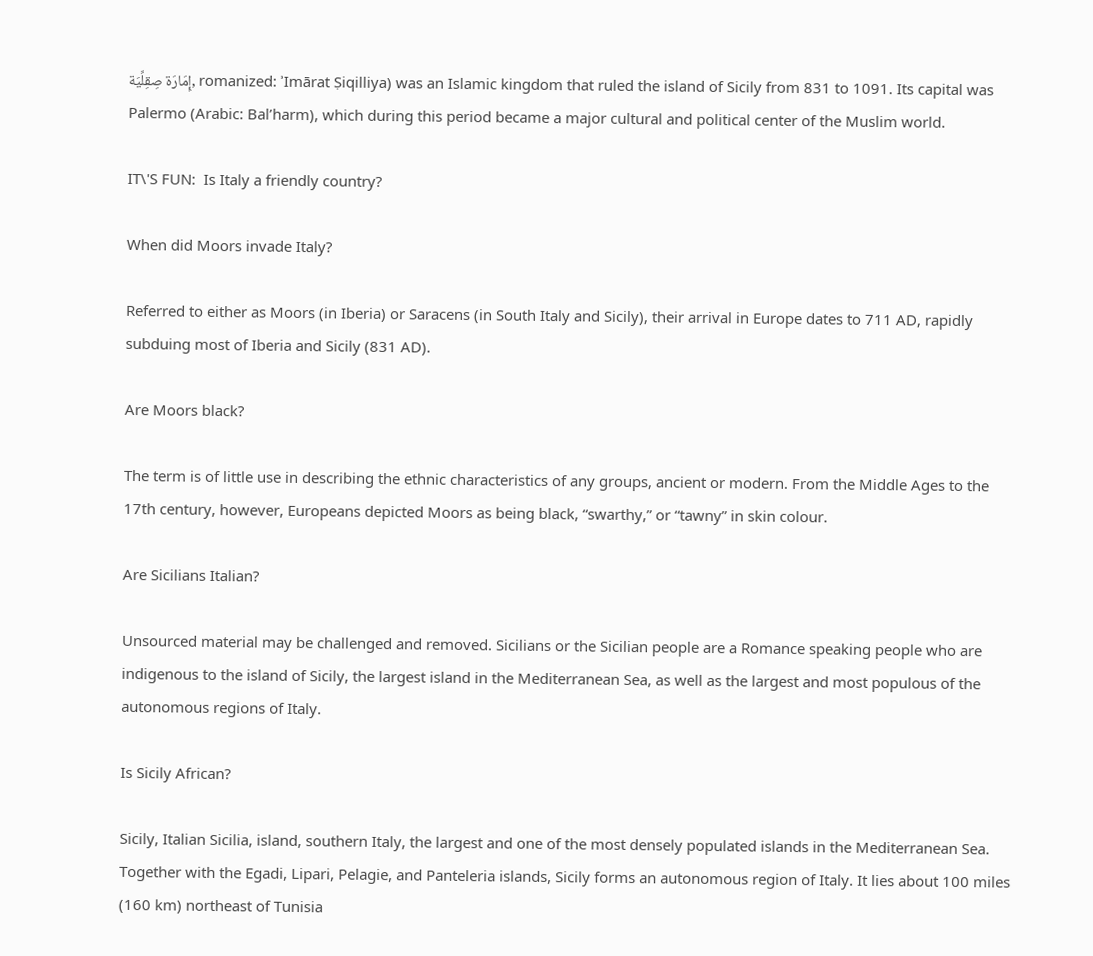إِمَارَة صِقِلِّيَة, romanized: ʾImārat Ṣiqilliya) was an Islamic kingdom that ruled the island of Sicily from 831 to 1091. Its capital was Palermo (Arabic: Bal’harm), which during this period became a major cultural and political center of the Muslim world.

IT\'S FUN:  Is Italy a friendly country?

When did Moors invade Italy?

Referred to either as Moors (in Iberia) or Saracens (in South Italy and Sicily), their arrival in Europe dates to 711 AD, rapidly subduing most of Iberia and Sicily (831 AD).

Are Moors black?

The term is of little use in describing the ethnic characteristics of any groups, ancient or modern. From the Middle Ages to the 17th century, however, Europeans depicted Moors as being black, “swarthy,” or “tawny” in skin colour.

Are Sicilians Italian?

Unsourced material may be challenged and removed. Sicilians or the Sicilian people are a Romance speaking people who are indigenous to the island of Sicily, the largest island in the Mediterranean Sea, as well as the largest and most populous of the autonomous regions of Italy.

Is Sicily African?

Sicily, Italian Sicilia, island, southern Italy, the largest and one of the most densely populated islands in the Mediterranean Sea. Together with the Egadi, Lipari, Pelagie, and Panteleria islands, Sicily forms an autonomous region of Italy. It lies about 100 miles (160 km) northeast of Tunisia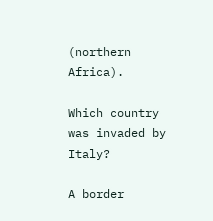(northern Africa).

Which country was invaded by Italy?

A border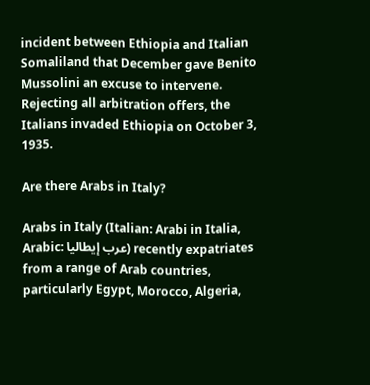incident between Ethiopia and Italian Somaliland that December gave Benito Mussolini an excuse to intervene. Rejecting all arbitration offers, the Italians invaded Ethiopia on October 3, 1935.

Are there Arabs in Italy?

Arabs in Italy (Italian: Arabi in Italia, Arabic: عرب إيطاليا) recently expatriates from a range of Arab countries, particularly Egypt, Morocco, Algeria,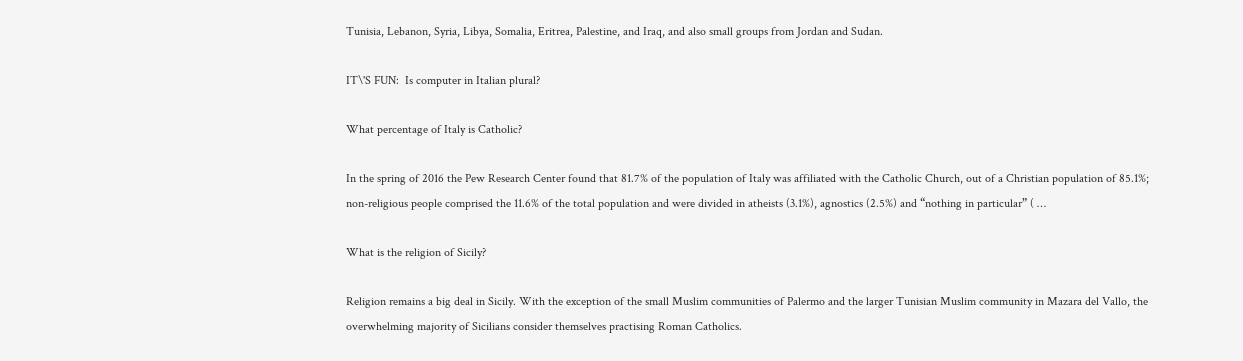Tunisia, Lebanon, Syria, Libya, Somalia, Eritrea, Palestine, and Iraq, and also small groups from Jordan and Sudan.

IT\'S FUN:  Is computer in Italian plural?

What percentage of Italy is Catholic?

In the spring of 2016 the Pew Research Center found that 81.7% of the population of Italy was affiliated with the Catholic Church, out of a Christian population of 85.1%; non-religious people comprised the 11.6% of the total population and were divided in atheists (3.1%), agnostics (2.5%) and “nothing in particular” ( …

What is the religion of Sicily?

Religion remains a big deal in Sicily. With the exception of the small Muslim communities of Palermo and the larger Tunisian Muslim community in Mazara del Vallo, the overwhelming majority of Sicilians consider themselves practising Roman Catholics.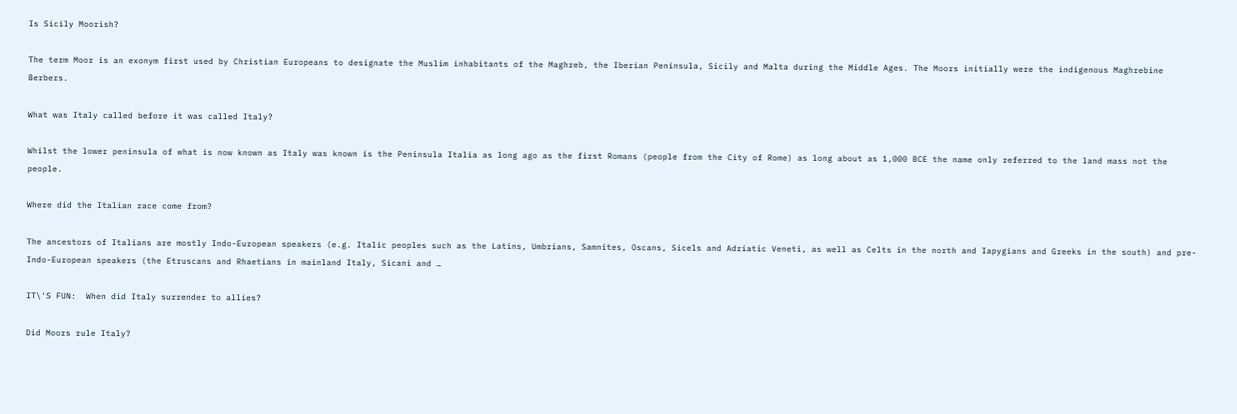Is Sicily Moorish?

The term Moor is an exonym first used by Christian Europeans to designate the Muslim inhabitants of the Maghreb, the Iberian Peninsula, Sicily and Malta during the Middle Ages. The Moors initially were the indigenous Maghrebine Berbers.

What was Italy called before it was called Italy?

Whilst the lower peninsula of what is now known as Italy was known is the Peninsula Italia as long ago as the first Romans (people from the City of Rome) as long about as 1,000 BCE the name only referred to the land mass not the people.

Where did the Italian race come from?

The ancestors of Italians are mostly Indo-European speakers (e.g. Italic peoples such as the Latins, Umbrians, Samnites, Oscans, Sicels and Adriatic Veneti, as well as Celts in the north and Iapygians and Greeks in the south) and pre-Indo-European speakers (the Etruscans and Rhaetians in mainland Italy, Sicani and …

IT\'S FUN:  When did Italy surrender to allies?

Did Moors rule Italy?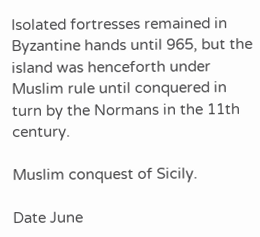Isolated fortresses remained in Byzantine hands until 965, but the island was henceforth under Muslim rule until conquered in turn by the Normans in the 11th century.

Muslim conquest of Sicily.

Date June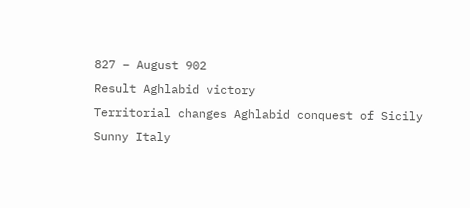827 – August 902
Result Aghlabid victory
Territorial changes Aghlabid conquest of Sicily
Sunny Italy